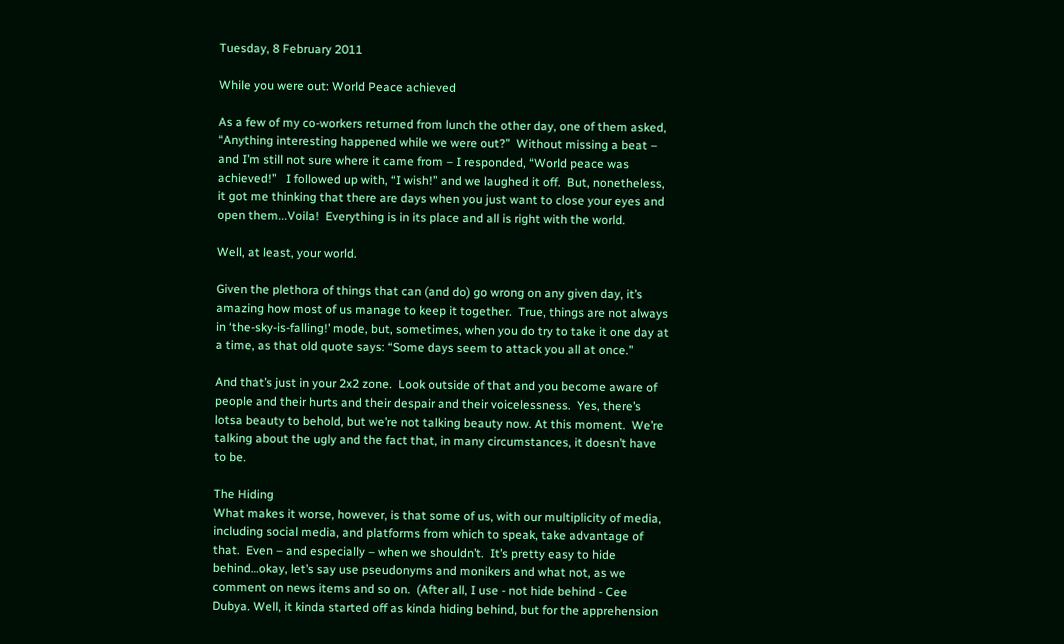Tuesday, 8 February 2011

While you were out: World Peace achieved

As a few of my co-workers returned from lunch the other day, one of them asked, “Anything interesting happened while we were out?”  Without missing a beat – and I’m still not sure where it came from – I responded, “World peace was achieved!”   I followed up with, “I wish!” and we laughed it off.  But, nonetheless, it got me thinking that there are days when you just want to close your eyes and open them...Voila!  Everything is in its place and all is right with the world.

Well, at least, your world.

Given the plethora of things that can (and do) go wrong on any given day, it’s amazing how most of us manage to keep it together.  True, things are not always in ‘the-sky-is-falling!’ mode, but, sometimes, when you do try to take it one day at a time, as that old quote says: “Some days seem to attack you all at once.”

And that’s just in your 2x2 zone.  Look outside of that and you become aware of people and their hurts and their despair and their voicelessness.  Yes, there’s lotsa beauty to behold, but we’re not talking beauty now. At this moment.  We’re talking about the ugly and the fact that, in many circumstances, it doesn’t have to be.

The Hiding
What makes it worse, however, is that some of us, with our multiplicity of media, including social media, and platforms from which to speak, take advantage of that.  Even – and especially – when we shouldn’t.  It’s pretty easy to hide behind…okay, let’s say use pseudonyms and monikers and what not, as we comment on news items and so on.  (After all, I use - not hide behind - Cee Dubya. Well, it kinda started off as kinda hiding behind, but for the apprehension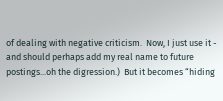of dealing with negative criticism.  Now, I just use it - and should perhaps add my real name to future postings...oh the digression.)  But it becomes “hiding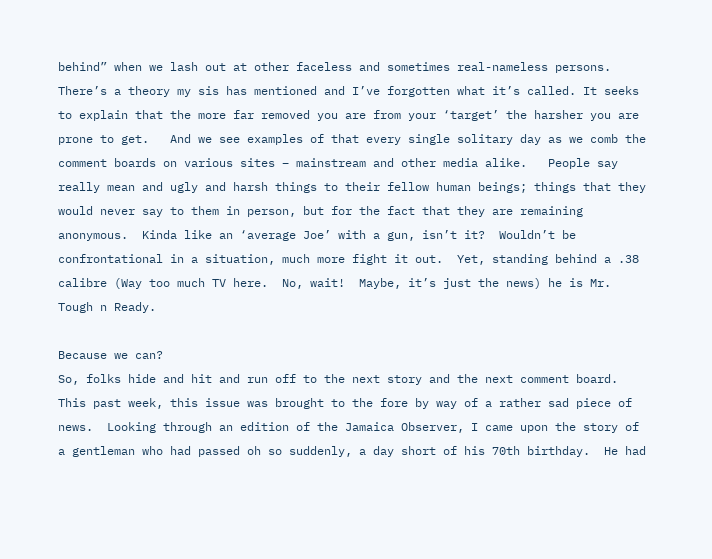behind” when we lash out at other faceless and sometimes real-nameless persons.  There’s a theory my sis has mentioned and I’ve forgotten what it’s called. It seeks to explain that the more far removed you are from your ‘target’ the harsher you are prone to get.   And we see examples of that every single solitary day as we comb the comment boards on various sites – mainstream and other media alike.   People say really mean and ugly and harsh things to their fellow human beings; things that they would never say to them in person, but for the fact that they are remaining anonymous.  Kinda like an ‘average Joe’ with a gun, isn’t it?  Wouldn’t be confrontational in a situation, much more fight it out.  Yet, standing behind a .38 calibre (Way too much TV here.  No, wait!  Maybe, it’s just the news) he is Mr. Tough n Ready.

Because we can?
So, folks hide and hit and run off to the next story and the next comment board.  This past week, this issue was brought to the fore by way of a rather sad piece of news.  Looking through an edition of the Jamaica Observer, I came upon the story of a gentleman who had passed oh so suddenly, a day short of his 70th birthday.  He had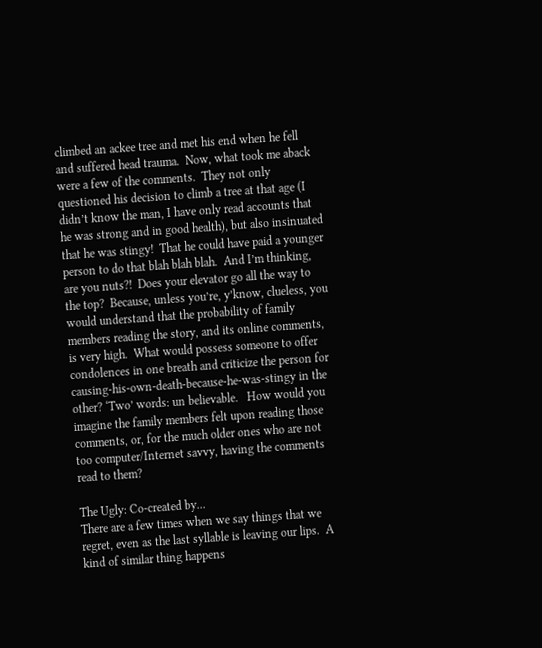climbed an ackee tree and met his end when he fell and suffered head trauma.  Now, what took me aback were a few of the comments.  They not only questioned his decision to climb a tree at that age (I didn’t know the man, I have only read accounts that he was strong and in good health), but also insinuated that he was stingy!  That he could have paid a younger person to do that blah blah blah.  And I’m thinking, are you nuts?!  Does your elevator go all the way to the top?  Because, unless you’re, y’know, clueless, you would understand that the probability of family members reading the story, and its online comments, is very high.  What would possess someone to offer condolences in one breath and criticize the person for causing-his-own-death-because-he-was-stingy in the other? ‘Two’ words: un believable.   How would you imagine the family members felt upon reading those comments, or, for the much older ones who are not too computer/Internet savvy, having the comments read to them?

The Ugly: Co-created by...
There are a few times when we say things that we regret, even as the last syllable is leaving our lips.  A kind of similar thing happens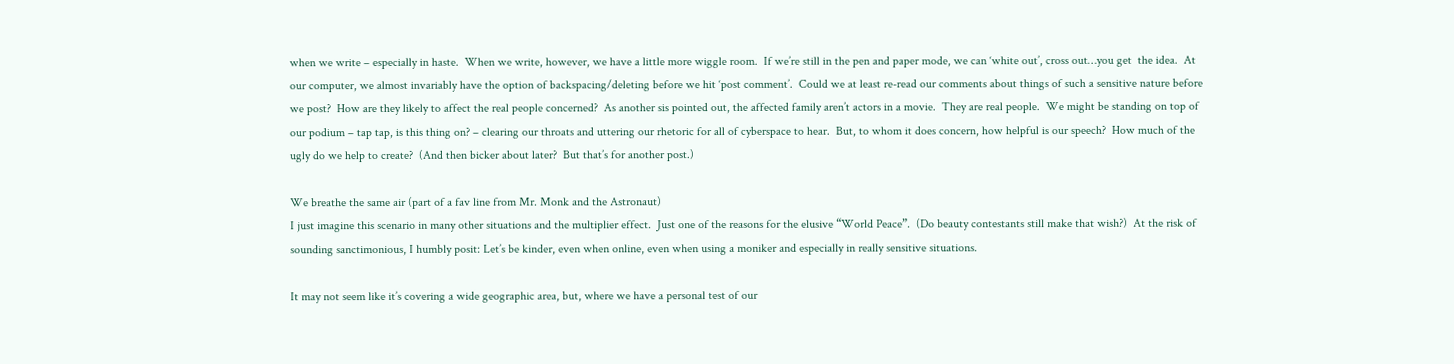when we write – especially in haste.  When we write, however, we have a little more wiggle room.  If we’re still in the pen and paper mode, we can ‘white out’, cross out…you get  the idea.  At our computer, we almost invariably have the option of backspacing/deleting before we hit ‘post comment’.  Could we at least re-read our comments about things of such a sensitive nature before we post?  How are they likely to affect the real people concerned?  As another sis pointed out, the affected family aren’t actors in a movie.  They are real people.  We might be standing on top of our podium – tap tap, is this thing on? – clearing our throats and uttering our rhetoric for all of cyberspace to hear.  But, to whom it does concern, how helpful is our speech?  How much of the ugly do we help to create?  (And then bicker about later?  But that’s for another post.)

We breathe the same air (part of a fav line from Mr. Monk and the Astronaut)
I just imagine this scenario in many other situations and the multiplier effect.  Just one of the reasons for the elusive “World Peace”.  (Do beauty contestants still make that wish?)  At the risk of sounding sanctimonious, I humbly posit: Let’s be kinder, even when online, even when using a moniker and especially in really sensitive situations.

It may not seem like it’s covering a wide geographic area, but, where we have a personal test of our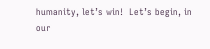humanity, let’s win!  Let’s begin, in our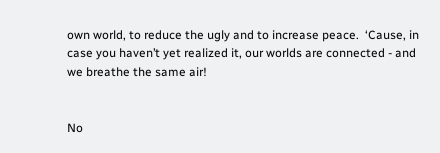own world, to reduce the ugly and to increase peace.  ‘Cause, in case you haven’t yet realized it, our worlds are connected - and we breathe the same air!


No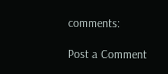comments:

Post a Comment